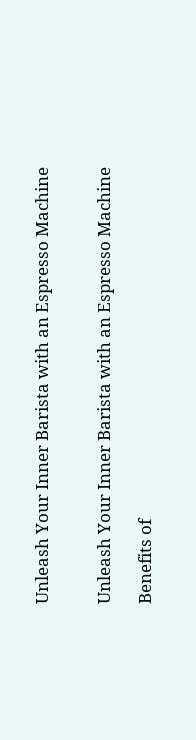Unleash Your Inner Barista with an Espresso Machine


Unleash Your Inner Barista with an Espresso Machine

Benefits of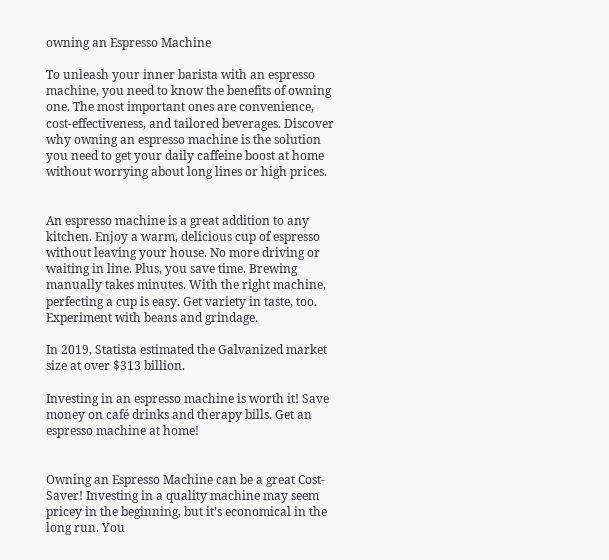owning an Espresso Machine

To unleash your inner barista with an espresso machine, you need to know the benefits of owning one. The most important ones are convenience, cost-effectiveness, and tailored beverages. Discover why owning an espresso machine is the solution you need to get your daily caffeine boost at home without worrying about long lines or high prices.


An espresso machine is a great addition to any kitchen. Enjoy a warm, delicious cup of espresso without leaving your house. No more driving or waiting in line. Plus, you save time. Brewing manually takes minutes. With the right machine, perfecting a cup is easy. Get variety in taste, too. Experiment with beans and grindage.

In 2019, Statista estimated the Galvanized market size at over $313 billion.

Investing in an espresso machine is worth it! Save money on café drinks and therapy bills. Get an espresso machine at home!


Owning an Espresso Machine can be a great Cost-Saver! Investing in a quality machine may seem pricey in the beginning, but it’s economical in the long run. You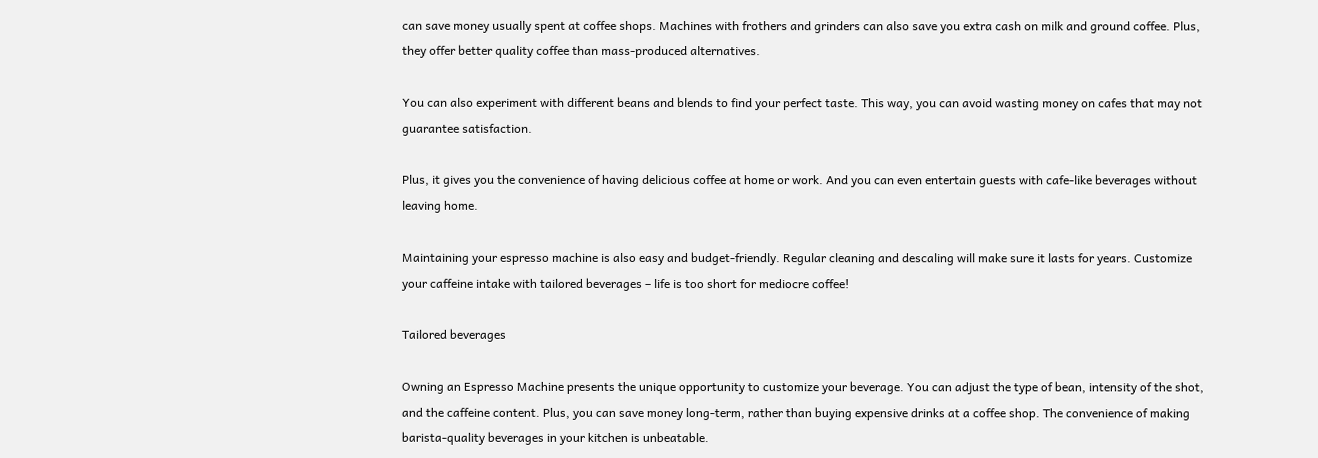can save money usually spent at coffee shops. Machines with frothers and grinders can also save you extra cash on milk and ground coffee. Plus, they offer better quality coffee than mass-produced alternatives.

You can also experiment with different beans and blends to find your perfect taste. This way, you can avoid wasting money on cafes that may not guarantee satisfaction.

Plus, it gives you the convenience of having delicious coffee at home or work. And you can even entertain guests with cafe-like beverages without leaving home.

Maintaining your espresso machine is also easy and budget-friendly. Regular cleaning and descaling will make sure it lasts for years. Customize your caffeine intake with tailored beverages – life is too short for mediocre coffee!

Tailored beverages

Owning an Espresso Machine presents the unique opportunity to customize your beverage. You can adjust the type of bean, intensity of the shot, and the caffeine content. Plus, you can save money long-term, rather than buying expensive drinks at a coffee shop. The convenience of making barista-quality beverages in your kitchen is unbeatable.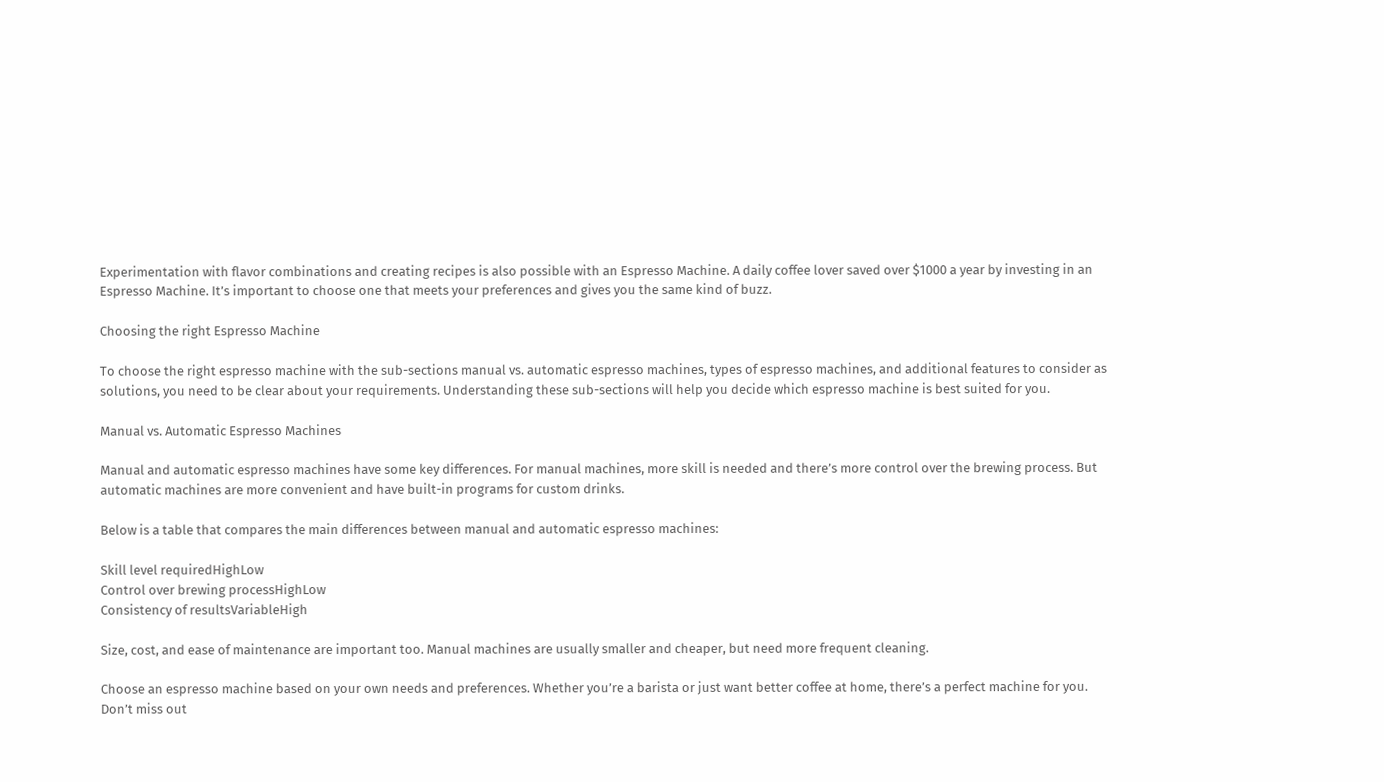Experimentation with flavor combinations and creating recipes is also possible with an Espresso Machine. A daily coffee lover saved over $1000 a year by investing in an Espresso Machine. It’s important to choose one that meets your preferences and gives you the same kind of buzz.

Choosing the right Espresso Machine

To choose the right espresso machine with the sub-sections manual vs. automatic espresso machines, types of espresso machines, and additional features to consider as solutions, you need to be clear about your requirements. Understanding these sub-sections will help you decide which espresso machine is best suited for you.

Manual vs. Automatic Espresso Machines

Manual and automatic espresso machines have some key differences. For manual machines, more skill is needed and there’s more control over the brewing process. But automatic machines are more convenient and have built-in programs for custom drinks.

Below is a table that compares the main differences between manual and automatic espresso machines:

Skill level requiredHighLow
Control over brewing processHighLow
Consistency of resultsVariableHigh

Size, cost, and ease of maintenance are important too. Manual machines are usually smaller and cheaper, but need more frequent cleaning.

Choose an espresso machine based on your own needs and preferences. Whether you’re a barista or just want better coffee at home, there’s a perfect machine for you. Don’t miss out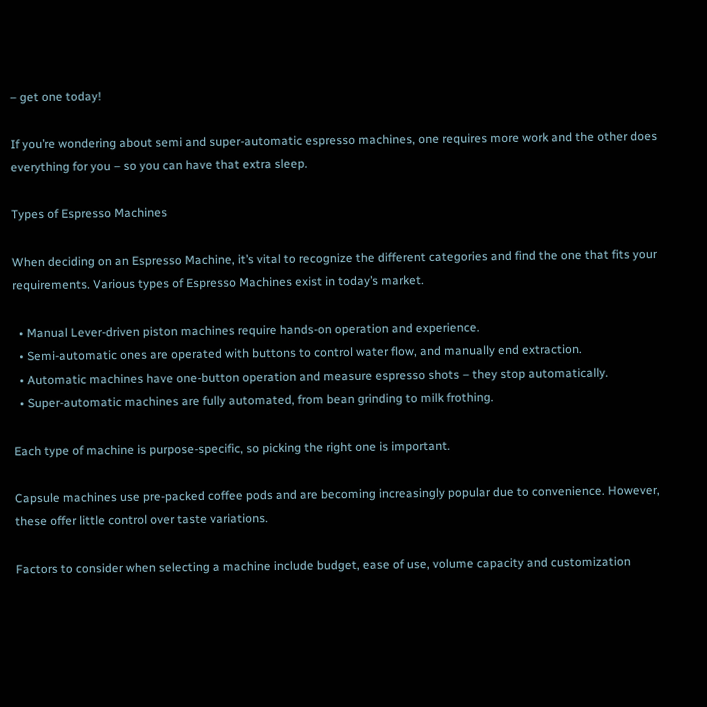– get one today!

If you’re wondering about semi and super-automatic espresso machines, one requires more work and the other does everything for you – so you can have that extra sleep.

Types of Espresso Machines

When deciding on an Espresso Machine, it’s vital to recognize the different categories and find the one that fits your requirements. Various types of Espresso Machines exist in today’s market.

  • Manual Lever-driven piston machines require hands-on operation and experience.
  • Semi-automatic ones are operated with buttons to control water flow, and manually end extraction.
  • Automatic machines have one-button operation and measure espresso shots – they stop automatically.
  • Super-automatic machines are fully automated, from bean grinding to milk frothing.

Each type of machine is purpose-specific, so picking the right one is important.

Capsule machines use pre-packed coffee pods and are becoming increasingly popular due to convenience. However, these offer little control over taste variations.

Factors to consider when selecting a machine include budget, ease of use, volume capacity and customization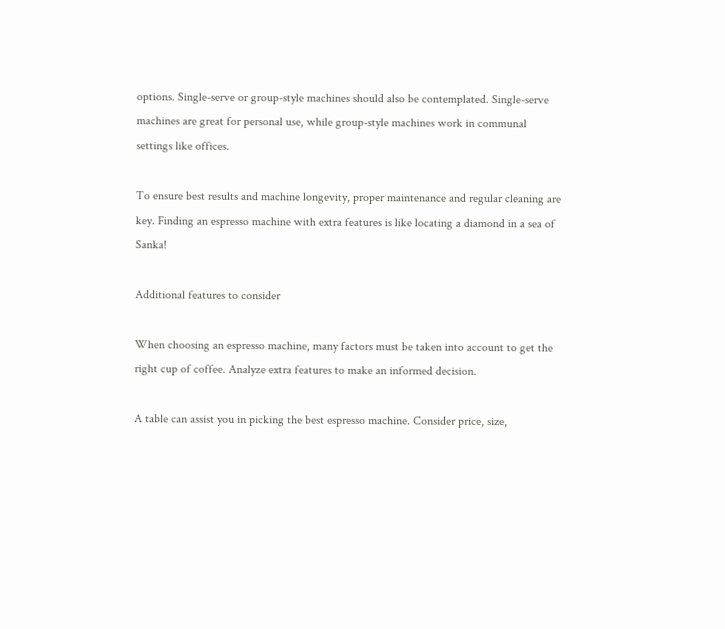options. Single-serve or group-style machines should also be contemplated. Single-serve machines are great for personal use, while group-style machines work in communal settings like offices.

To ensure best results and machine longevity, proper maintenance and regular cleaning are key. Finding an espresso machine with extra features is like locating a diamond in a sea of Sanka!

Additional features to consider

When choosing an espresso machine, many factors must be taken into account to get the right cup of coffee. Analyze extra features to make an informed decision.

A table can assist you in picking the best espresso machine. Consider price, size,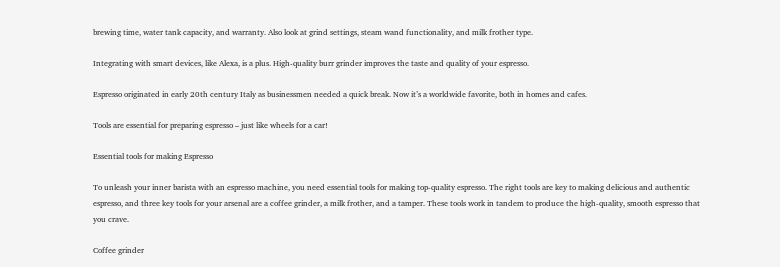brewing time, water tank capacity, and warranty. Also look at grind settings, steam wand functionality, and milk frother type.

Integrating with smart devices, like Alexa, is a plus. High-quality burr grinder improves the taste and quality of your espresso.

Espresso originated in early 20th century Italy as businessmen needed a quick break. Now it’s a worldwide favorite, both in homes and cafes.

Tools are essential for preparing espresso – just like wheels for a car!

Essential tools for making Espresso

To unleash your inner barista with an espresso machine, you need essential tools for making top-quality espresso. The right tools are key to making delicious and authentic espresso, and three key tools for your arsenal are a coffee grinder, a milk frother, and a tamper. These tools work in tandem to produce the high-quality, smooth espresso that you crave.

Coffee grinder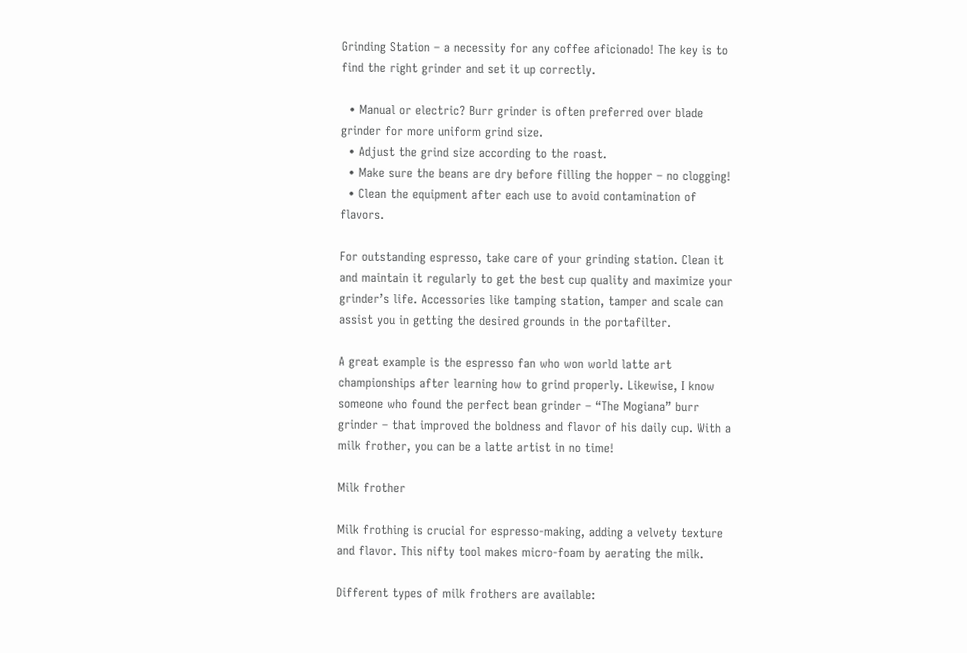Grinding Station – a necessity for any coffee aficionado! The key is to find the right grinder and set it up correctly.

  • Manual or electric? Burr grinder is often preferred over blade grinder for more uniform grind size.
  • Adjust the grind size according to the roast.
  • Make sure the beans are dry before filling the hopper – no clogging!
  • Clean the equipment after each use to avoid contamination of flavors.

For outstanding espresso, take care of your grinding station. Clean it and maintain it regularly to get the best cup quality and maximize your grinder’s life. Accessories like tamping station, tamper and scale can assist you in getting the desired grounds in the portafilter.

A great example is the espresso fan who won world latte art championships after learning how to grind properly. Likewise, I know someone who found the perfect bean grinder – “The Mogiana” burr grinder – that improved the boldness and flavor of his daily cup. With a milk frother, you can be a latte artist in no time!

Milk frother

Milk frothing is crucial for espresso-making, adding a velvety texture and flavor. This nifty tool makes micro-foam by aerating the milk.

Different types of milk frothers are available: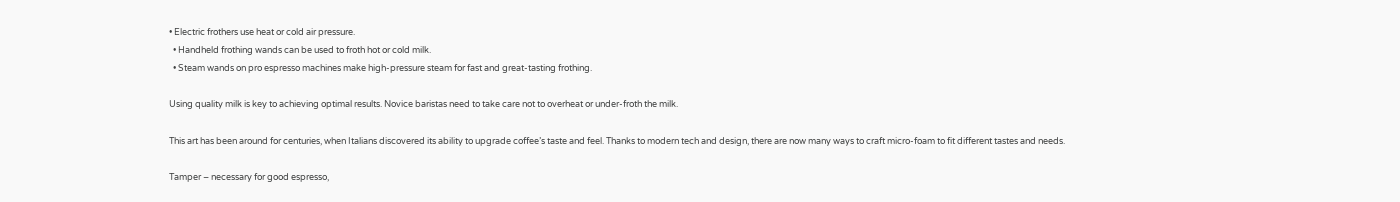• Electric frothers use heat or cold air pressure.
  • Handheld frothing wands can be used to froth hot or cold milk.
  • Steam wands on pro espresso machines make high-pressure steam for fast and great-tasting frothing.

Using quality milk is key to achieving optimal results. Novice baristas need to take care not to overheat or under-froth the milk.

This art has been around for centuries, when Italians discovered its ability to upgrade coffee’s taste and feel. Thanks to modern tech and design, there are now many ways to craft micro-foam to fit different tastes and needs.

Tamper – necessary for good espresso,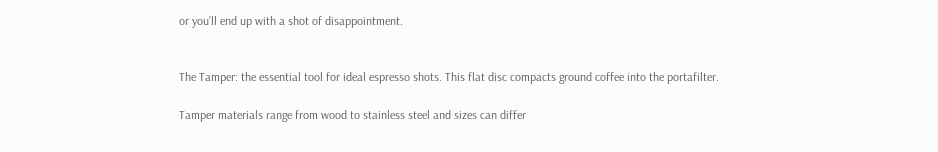or you’ll end up with a shot of disappointment.


The Tamper: the essential tool for ideal espresso shots. This flat disc compacts ground coffee into the portafilter.

Tamper materials range from wood to stainless steel and sizes can differ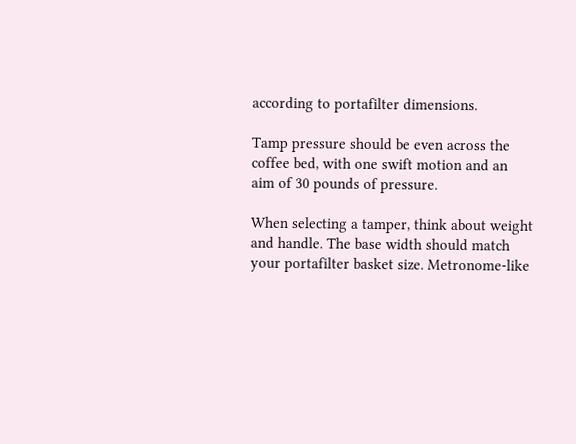according to portafilter dimensions.

Tamp pressure should be even across the coffee bed, with one swift motion and an aim of 30 pounds of pressure.

When selecting a tamper, think about weight and handle. The base width should match your portafilter basket size. Metronome-like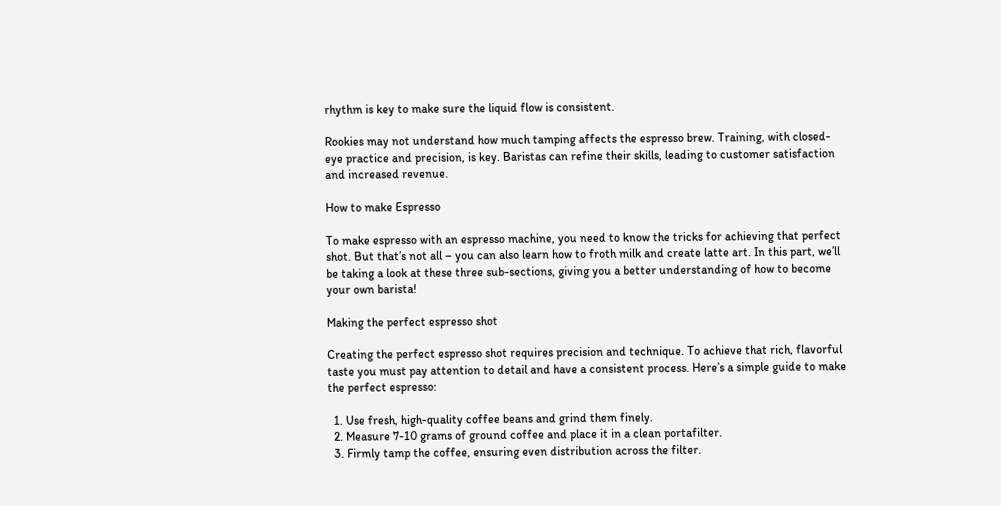rhythm is key to make sure the liquid flow is consistent.

Rookies may not understand how much tamping affects the espresso brew. Training, with closed-eye practice and precision, is key. Baristas can refine their skills, leading to customer satisfaction and increased revenue.

How to make Espresso

To make espresso with an espresso machine, you need to know the tricks for achieving that perfect shot. But that’s not all – you can also learn how to froth milk and create latte art. In this part, we’ll be taking a look at these three sub-sections, giving you a better understanding of how to become your own barista!

Making the perfect espresso shot

Creating the perfect espresso shot requires precision and technique. To achieve that rich, flavorful taste you must pay attention to detail and have a consistent process. Here’s a simple guide to make the perfect espresso:

  1. Use fresh, high-quality coffee beans and grind them finely.
  2. Measure 7-10 grams of ground coffee and place it in a clean portafilter.
  3. Firmly tamp the coffee, ensuring even distribution across the filter.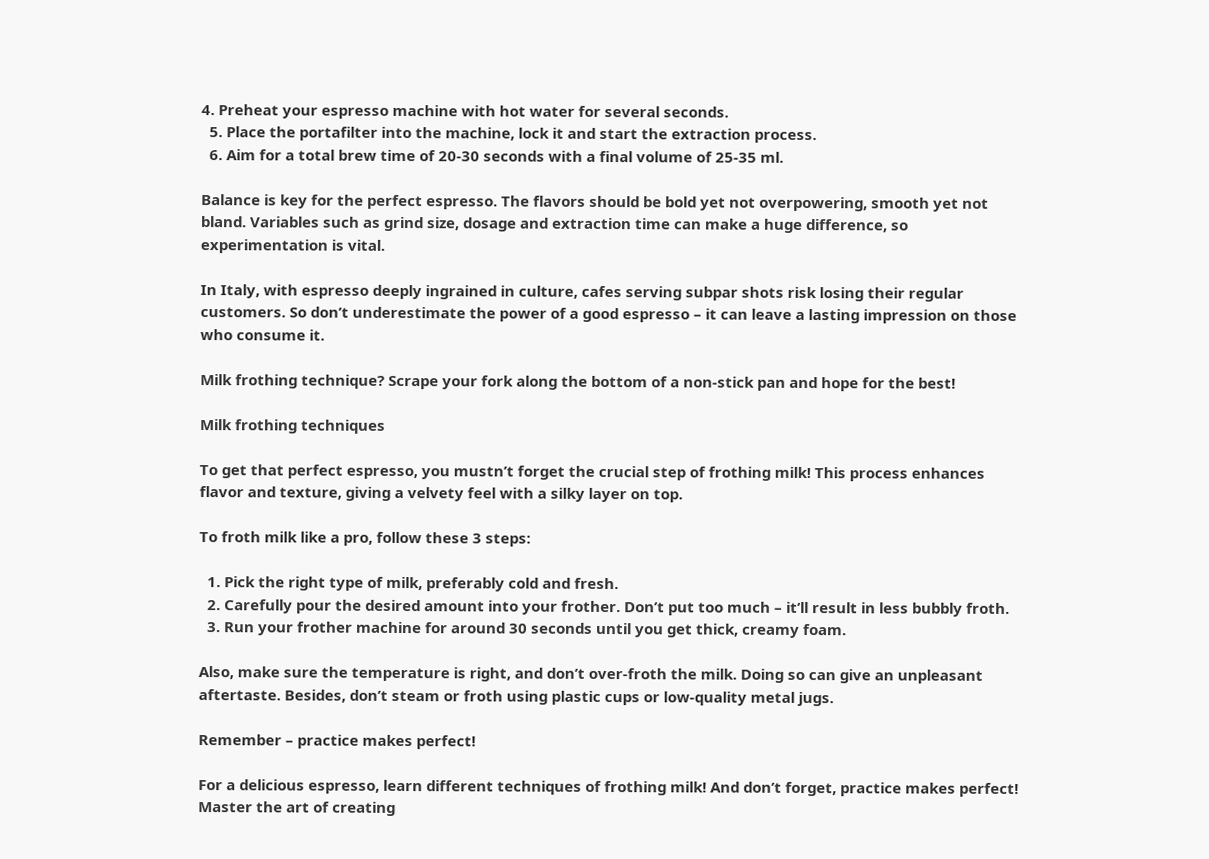4. Preheat your espresso machine with hot water for several seconds.
  5. Place the portafilter into the machine, lock it and start the extraction process.
  6. Aim for a total brew time of 20-30 seconds with a final volume of 25-35 ml.

Balance is key for the perfect espresso. The flavors should be bold yet not overpowering, smooth yet not bland. Variables such as grind size, dosage and extraction time can make a huge difference, so experimentation is vital.

In Italy, with espresso deeply ingrained in culture, cafes serving subpar shots risk losing their regular customers. So don’t underestimate the power of a good espresso – it can leave a lasting impression on those who consume it.

Milk frothing technique? Scrape your fork along the bottom of a non-stick pan and hope for the best!

Milk frothing techniques

To get that perfect espresso, you mustn’t forget the crucial step of frothing milk! This process enhances flavor and texture, giving a velvety feel with a silky layer on top.

To froth milk like a pro, follow these 3 steps:

  1. Pick the right type of milk, preferably cold and fresh.
  2. Carefully pour the desired amount into your frother. Don’t put too much – it’ll result in less bubbly froth.
  3. Run your frother machine for around 30 seconds until you get thick, creamy foam.

Also, make sure the temperature is right, and don’t over-froth the milk. Doing so can give an unpleasant aftertaste. Besides, don’t steam or froth using plastic cups or low-quality metal jugs.

Remember – practice makes perfect!

For a delicious espresso, learn different techniques of frothing milk! And don’t forget, practice makes perfect! Master the art of creating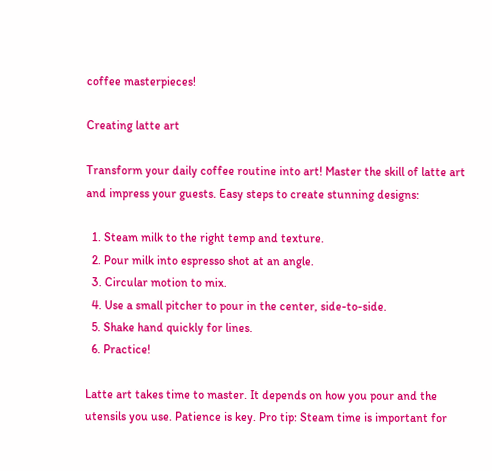coffee masterpieces!

Creating latte art

Transform your daily coffee routine into art! Master the skill of latte art and impress your guests. Easy steps to create stunning designs:

  1. Steam milk to the right temp and texture.
  2. Pour milk into espresso shot at an angle.
  3. Circular motion to mix.
  4. Use a small pitcher to pour in the center, side-to-side.
  5. Shake hand quickly for lines.
  6. Practice!

Latte art takes time to master. It depends on how you pour and the utensils you use. Patience is key. Pro tip: Steam time is important for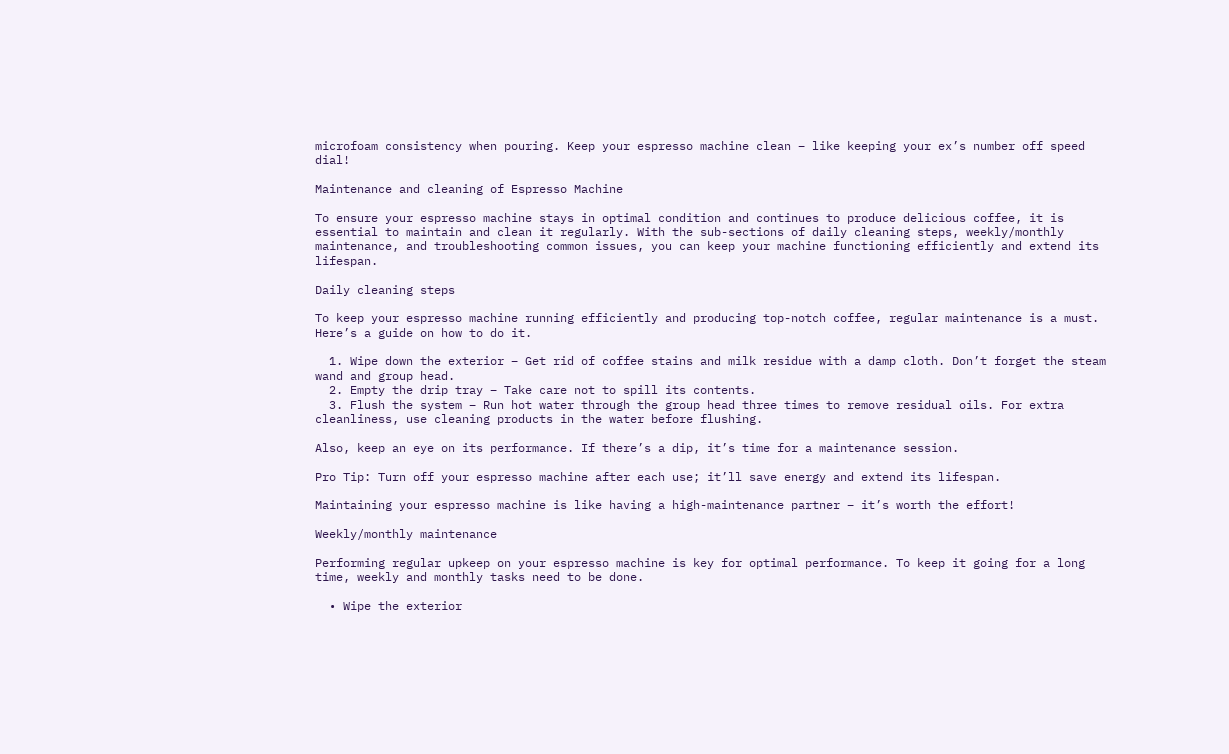microfoam consistency when pouring. Keep your espresso machine clean – like keeping your ex’s number off speed dial!

Maintenance and cleaning of Espresso Machine

To ensure your espresso machine stays in optimal condition and continues to produce delicious coffee, it is essential to maintain and clean it regularly. With the sub-sections of daily cleaning steps, weekly/monthly maintenance, and troubleshooting common issues, you can keep your machine functioning efficiently and extend its lifespan.

Daily cleaning steps

To keep your espresso machine running efficiently and producing top-notch coffee, regular maintenance is a must. Here’s a guide on how to do it.

  1. Wipe down the exterior – Get rid of coffee stains and milk residue with a damp cloth. Don’t forget the steam wand and group head.
  2. Empty the drip tray – Take care not to spill its contents.
  3. Flush the system – Run hot water through the group head three times to remove residual oils. For extra cleanliness, use cleaning products in the water before flushing.

Also, keep an eye on its performance. If there’s a dip, it’s time for a maintenance session.

Pro Tip: Turn off your espresso machine after each use; it’ll save energy and extend its lifespan.

Maintaining your espresso machine is like having a high-maintenance partner – it’s worth the effort!

Weekly/monthly maintenance

Performing regular upkeep on your espresso machine is key for optimal performance. To keep it going for a long time, weekly and monthly tasks need to be done.

  • Wipe the exterior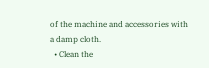of the machine and accessories with a damp cloth.
  • Clean the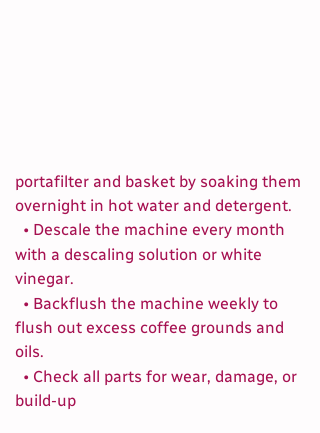portafilter and basket by soaking them overnight in hot water and detergent.
  • Descale the machine every month with a descaling solution or white vinegar.
  • Backflush the machine weekly to flush out excess coffee grounds and oils.
  • Check all parts for wear, damage, or build-up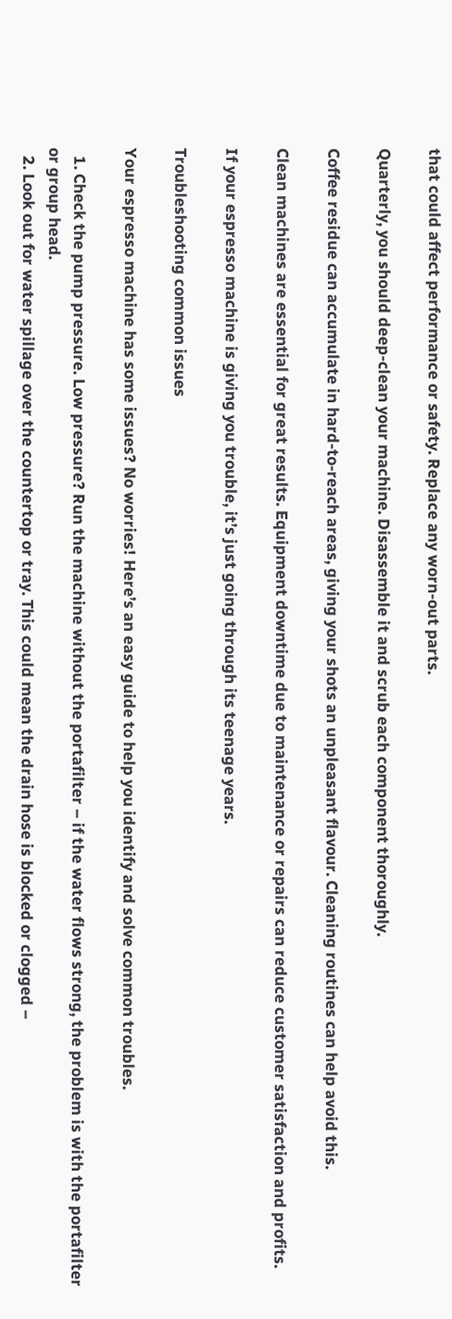that could affect performance or safety. Replace any worn-out parts.

Quarterly, you should deep-clean your machine. Disassemble it and scrub each component thoroughly.

Coffee residue can accumulate in hard-to-reach areas, giving your shots an unpleasant flavour. Cleaning routines can help avoid this.

Clean machines are essential for great results. Equipment downtime due to maintenance or repairs can reduce customer satisfaction and profits.

If your espresso machine is giving you trouble, it’s just going through its teenage years.

Troubleshooting common issues

Your espresso machine has some issues? No worries! Here’s an easy guide to help you identify and solve common troubles.

  1. Check the pump pressure. Low pressure? Run the machine without the portafilter – if the water flows strong, the problem is with the portafilter or group head.
  2. Look out for water spillage over the countertop or tray. This could mean the drain hose is blocked or clogged –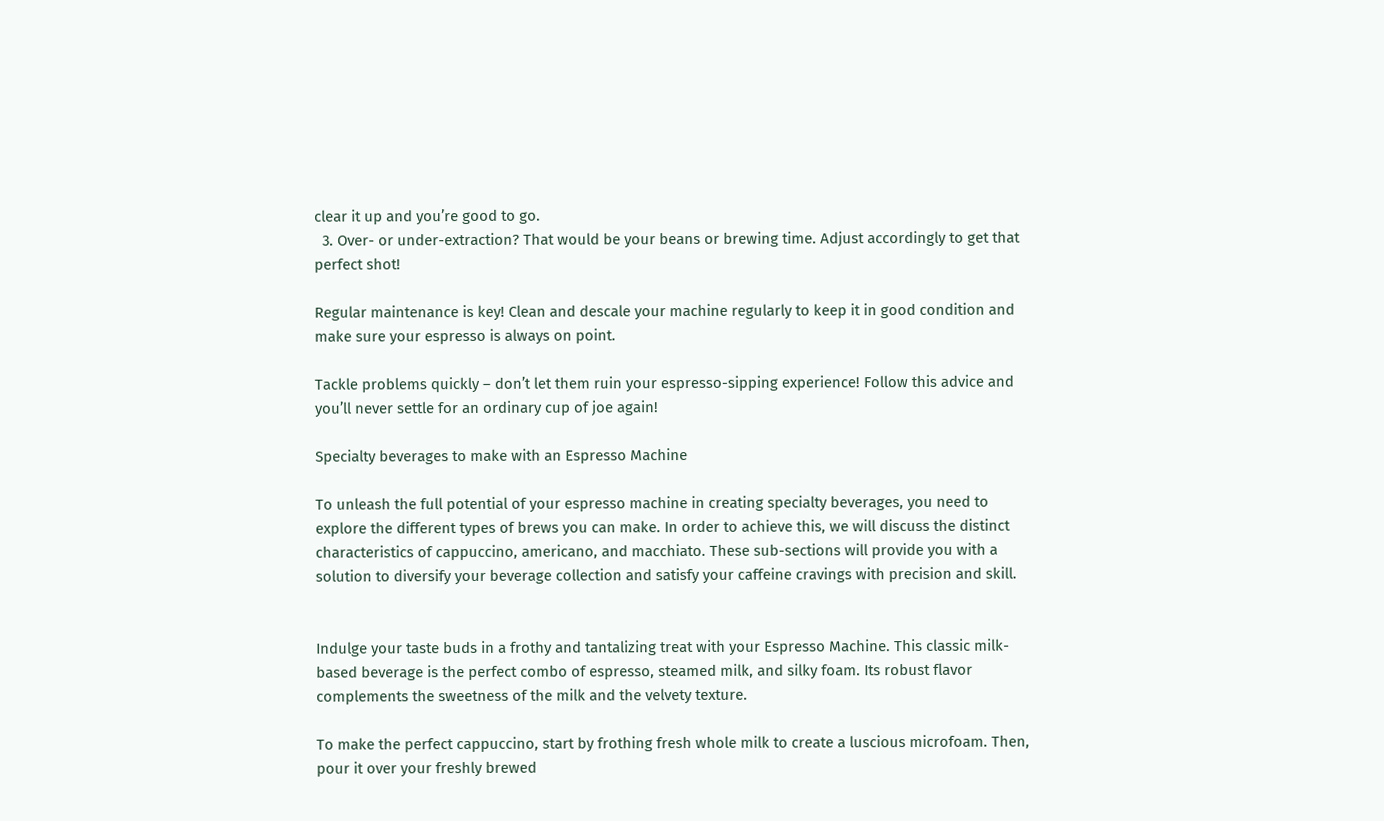clear it up and you’re good to go.
  3. Over- or under-extraction? That would be your beans or brewing time. Adjust accordingly to get that perfect shot!

Regular maintenance is key! Clean and descale your machine regularly to keep it in good condition and make sure your espresso is always on point.

Tackle problems quickly – don’t let them ruin your espresso-sipping experience! Follow this advice and you’ll never settle for an ordinary cup of joe again!

Specialty beverages to make with an Espresso Machine

To unleash the full potential of your espresso machine in creating specialty beverages, you need to explore the different types of brews you can make. In order to achieve this, we will discuss the distinct characteristics of cappuccino, americano, and macchiato. These sub-sections will provide you with a solution to diversify your beverage collection and satisfy your caffeine cravings with precision and skill.


Indulge your taste buds in a frothy and tantalizing treat with your Espresso Machine. This classic milk-based beverage is the perfect combo of espresso, steamed milk, and silky foam. Its robust flavor complements the sweetness of the milk and the velvety texture.

To make the perfect cappuccino, start by frothing fresh whole milk to create a luscious microfoam. Then, pour it over your freshly brewed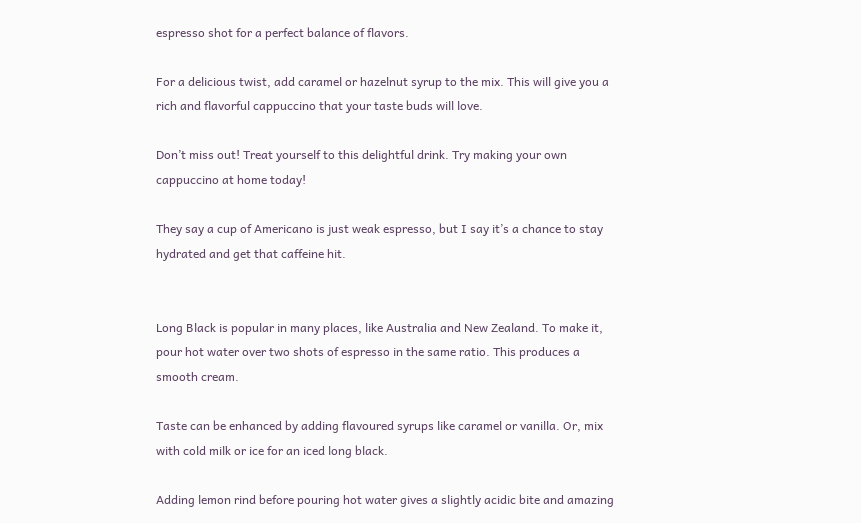espresso shot for a perfect balance of flavors.

For a delicious twist, add caramel or hazelnut syrup to the mix. This will give you a rich and flavorful cappuccino that your taste buds will love.

Don’t miss out! Treat yourself to this delightful drink. Try making your own cappuccino at home today!

They say a cup of Americano is just weak espresso, but I say it’s a chance to stay hydrated and get that caffeine hit.


Long Black is popular in many places, like Australia and New Zealand. To make it, pour hot water over two shots of espresso in the same ratio. This produces a smooth cream.

Taste can be enhanced by adding flavoured syrups like caramel or vanilla. Or, mix with cold milk or ice for an iced long black.

Adding lemon rind before pouring hot water gives a slightly acidic bite and amazing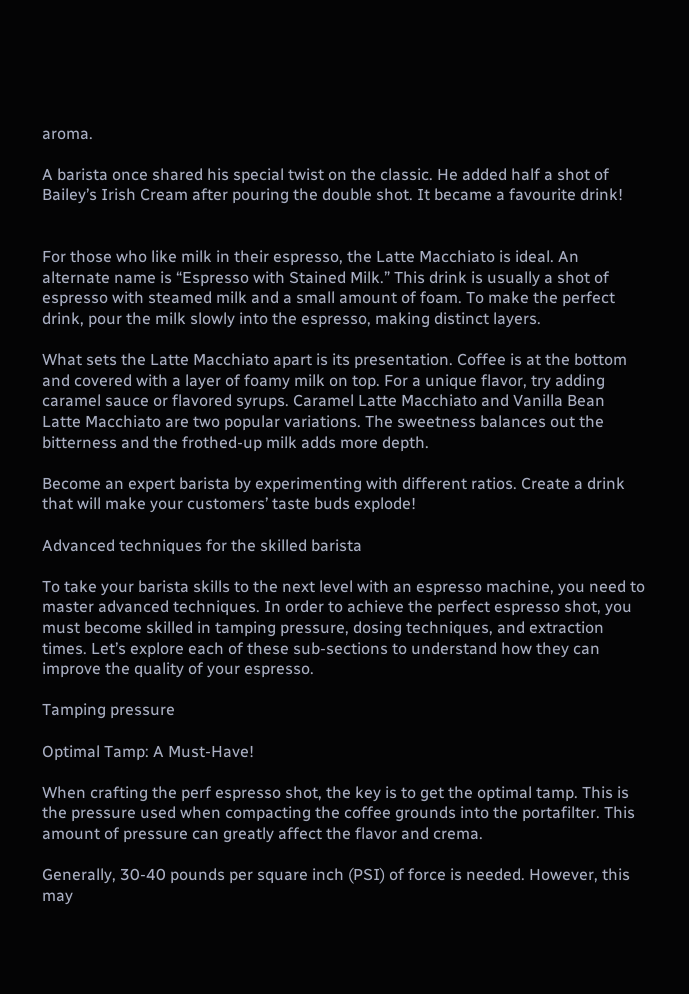aroma.

A barista once shared his special twist on the classic. He added half a shot of Bailey’s Irish Cream after pouring the double shot. It became a favourite drink!


For those who like milk in their espresso, the Latte Macchiato is ideal. An alternate name is “Espresso with Stained Milk.” This drink is usually a shot of espresso with steamed milk and a small amount of foam. To make the perfect drink, pour the milk slowly into the espresso, making distinct layers.

What sets the Latte Macchiato apart is its presentation. Coffee is at the bottom and covered with a layer of foamy milk on top. For a unique flavor, try adding caramel sauce or flavored syrups. Caramel Latte Macchiato and Vanilla Bean Latte Macchiato are two popular variations. The sweetness balances out the bitterness and the frothed-up milk adds more depth.

Become an expert barista by experimenting with different ratios. Create a drink that will make your customers’ taste buds explode!

Advanced techniques for the skilled barista

To take your barista skills to the next level with an espresso machine, you need to master advanced techniques. In order to achieve the perfect espresso shot, you must become skilled in tamping pressure, dosing techniques, and extraction times. Let’s explore each of these sub-sections to understand how they can improve the quality of your espresso.

Tamping pressure

Optimal Tamp: A Must-Have!

When crafting the perf espresso shot, the key is to get the optimal tamp. This is the pressure used when compacting the coffee grounds into the portafilter. This amount of pressure can greatly affect the flavor and crema.

Generally, 30-40 pounds per square inch (PSI) of force is needed. However, this may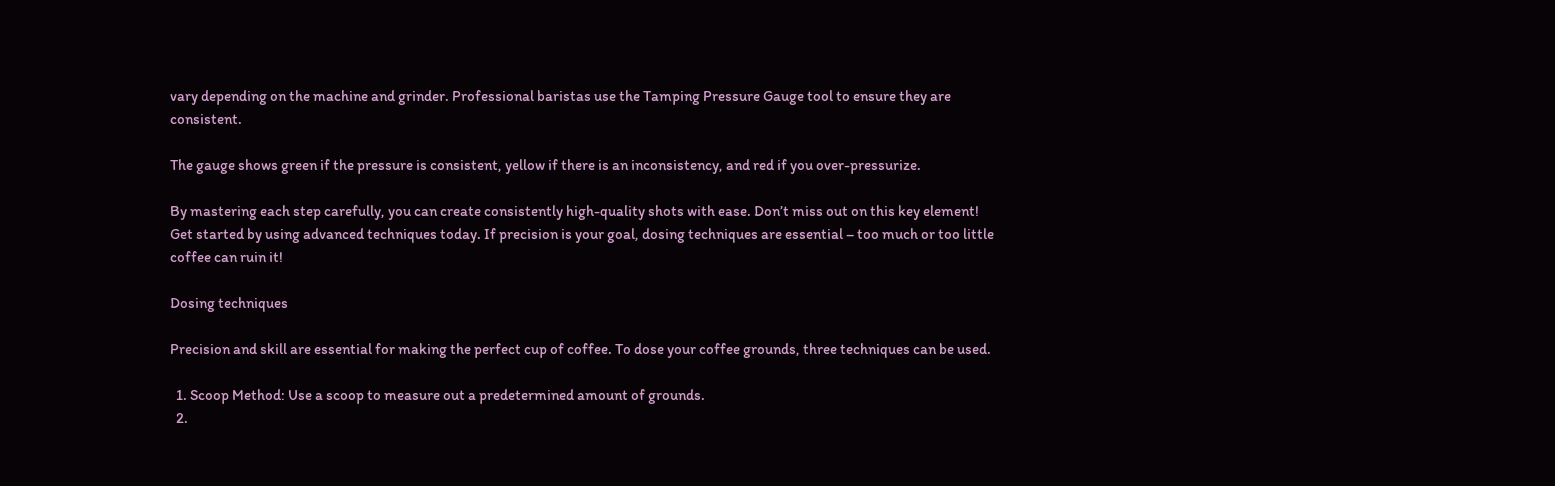vary depending on the machine and grinder. Professional baristas use the Tamping Pressure Gauge tool to ensure they are consistent.

The gauge shows green if the pressure is consistent, yellow if there is an inconsistency, and red if you over-pressurize.

By mastering each step carefully, you can create consistently high-quality shots with ease. Don’t miss out on this key element! Get started by using advanced techniques today. If precision is your goal, dosing techniques are essential – too much or too little coffee can ruin it!

Dosing techniques

Precision and skill are essential for making the perfect cup of coffee. To dose your coffee grounds, three techniques can be used.

  1. Scoop Method: Use a scoop to measure out a predetermined amount of grounds.
  2.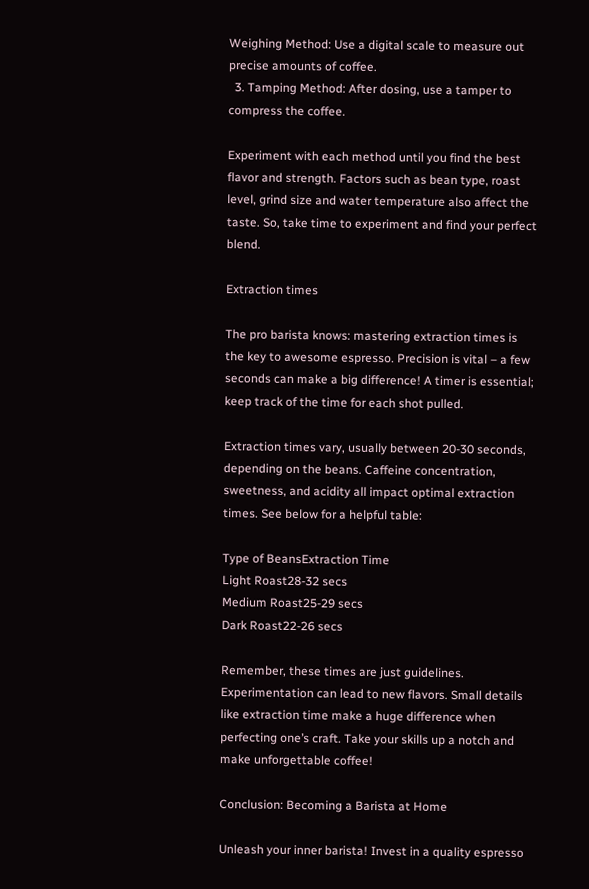Weighing Method: Use a digital scale to measure out precise amounts of coffee.
  3. Tamping Method: After dosing, use a tamper to compress the coffee.

Experiment with each method until you find the best flavor and strength. Factors such as bean type, roast level, grind size and water temperature also affect the taste. So, take time to experiment and find your perfect blend.

Extraction times

The pro barista knows: mastering extraction times is the key to awesome espresso. Precision is vital – a few seconds can make a big difference! A timer is essential; keep track of the time for each shot pulled.

Extraction times vary, usually between 20-30 seconds, depending on the beans. Caffeine concentration, sweetness, and acidity all impact optimal extraction times. See below for a helpful table:

Type of BeansExtraction Time
Light Roast28-32 secs
Medium Roast25-29 secs
Dark Roast22-26 secs

Remember, these times are just guidelines. Experimentation can lead to new flavors. Small details like extraction time make a huge difference when perfecting one’s craft. Take your skills up a notch and make unforgettable coffee!

Conclusion: Becoming a Barista at Home

Unleash your inner barista! Invest in a quality espresso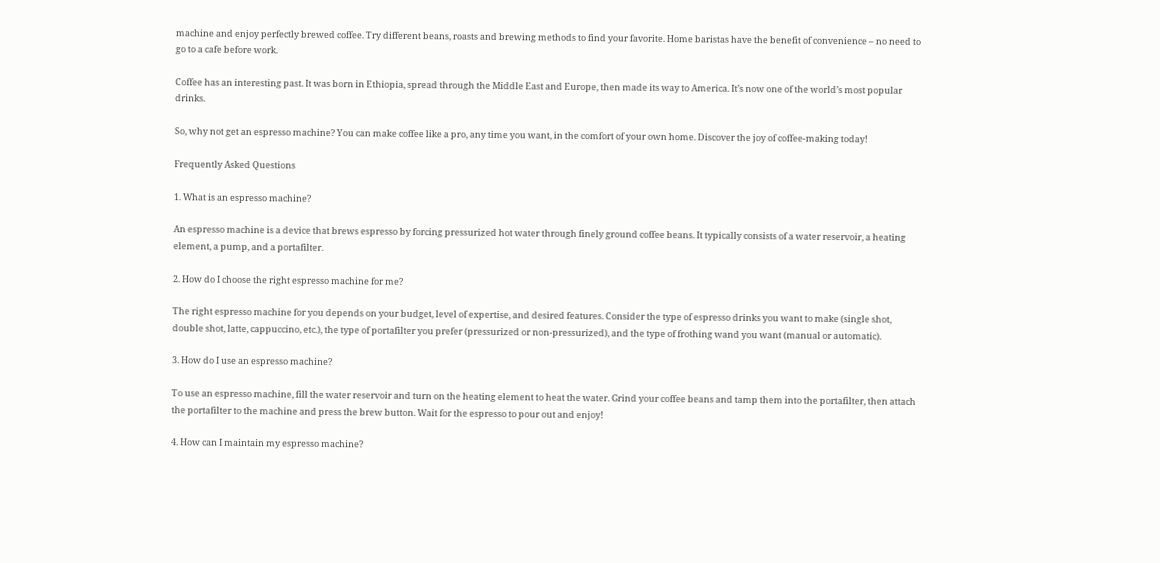machine and enjoy perfectly brewed coffee. Try different beans, roasts and brewing methods to find your favorite. Home baristas have the benefit of convenience – no need to go to a cafe before work.

Coffee has an interesting past. It was born in Ethiopia, spread through the Middle East and Europe, then made its way to America. It’s now one of the world’s most popular drinks.

So, why not get an espresso machine? You can make coffee like a pro, any time you want, in the comfort of your own home. Discover the joy of coffee-making today!

Frequently Asked Questions

1. What is an espresso machine?

An espresso machine is a device that brews espresso by forcing pressurized hot water through finely ground coffee beans. It typically consists of a water reservoir, a heating element, a pump, and a portafilter.

2. How do I choose the right espresso machine for me?

The right espresso machine for you depends on your budget, level of expertise, and desired features. Consider the type of espresso drinks you want to make (single shot, double shot, latte, cappuccino, etc.), the type of portafilter you prefer (pressurized or non-pressurized), and the type of frothing wand you want (manual or automatic).

3. How do I use an espresso machine?

To use an espresso machine, fill the water reservoir and turn on the heating element to heat the water. Grind your coffee beans and tamp them into the portafilter, then attach the portafilter to the machine and press the brew button. Wait for the espresso to pour out and enjoy!

4. How can I maintain my espresso machine?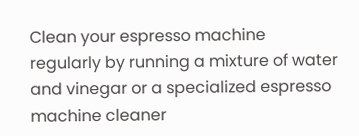Clean your espresso machine regularly by running a mixture of water and vinegar or a specialized espresso machine cleaner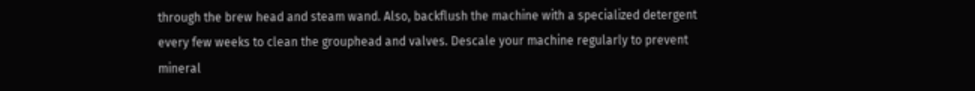through the brew head and steam wand. Also, backflush the machine with a specialized detergent every few weeks to clean the grouphead and valves. Descale your machine regularly to prevent mineral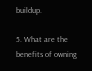buildup.

5. What are the benefits of owning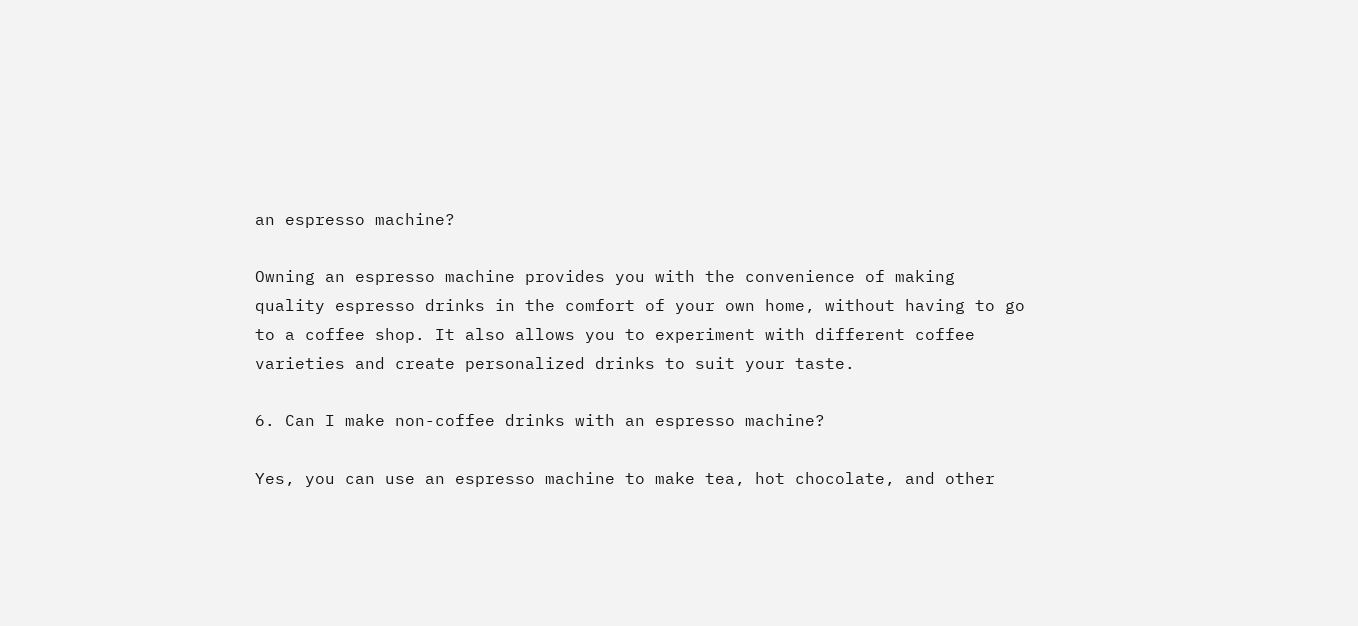an espresso machine?

Owning an espresso machine provides you with the convenience of making quality espresso drinks in the comfort of your own home, without having to go to a coffee shop. It also allows you to experiment with different coffee varieties and create personalized drinks to suit your taste.

6. Can I make non-coffee drinks with an espresso machine?

Yes, you can use an espresso machine to make tea, hot chocolate, and other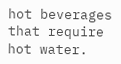hot beverages that require hot water.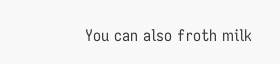You can also froth milk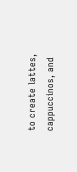to create lattes, cappuccinos, and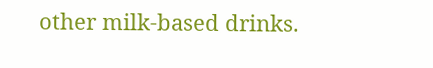other milk-based drinks.